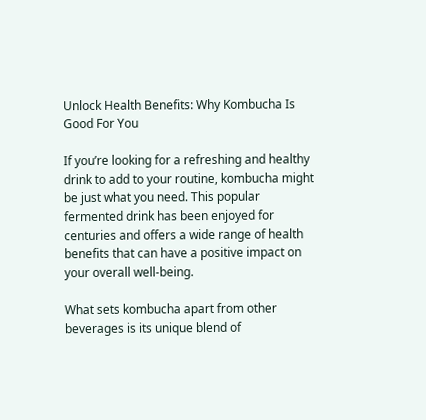Unlock Health Benefits: Why Kombucha Is Good For You

If you’re looking for a refreshing and healthy drink to add to your routine, kombucha might be just what you need. This popular fermented drink has been enjoyed for centuries and offers a wide range of health benefits that can have a positive impact on your overall well-being.

What sets kombucha apart from other beverages is its unique blend of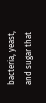bacteria, yeast, and sugar that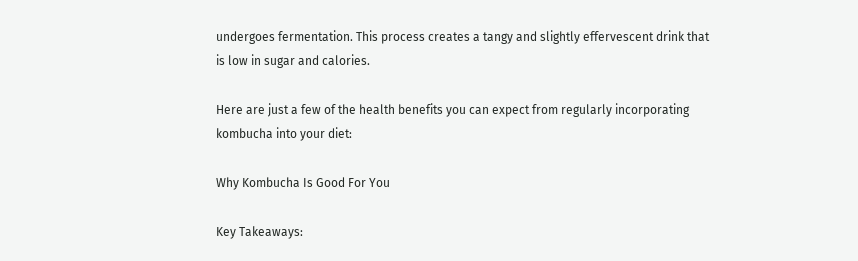undergoes fermentation. This process creates a tangy and slightly effervescent drink that is low in sugar and calories.

Here are just a few of the health benefits you can expect from regularly incorporating kombucha into your diet:

Why Kombucha Is Good For You

Key Takeaways: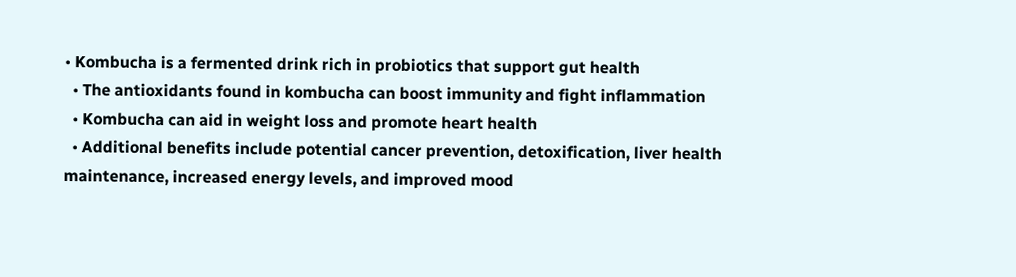• Kombucha is a fermented drink rich in probiotics that support gut health
  • The antioxidants found in kombucha can boost immunity and fight inflammation
  • Kombucha can aid in weight loss and promote heart health
  • Additional benefits include potential cancer prevention, detoxification, liver health maintenance, increased energy levels, and improved mood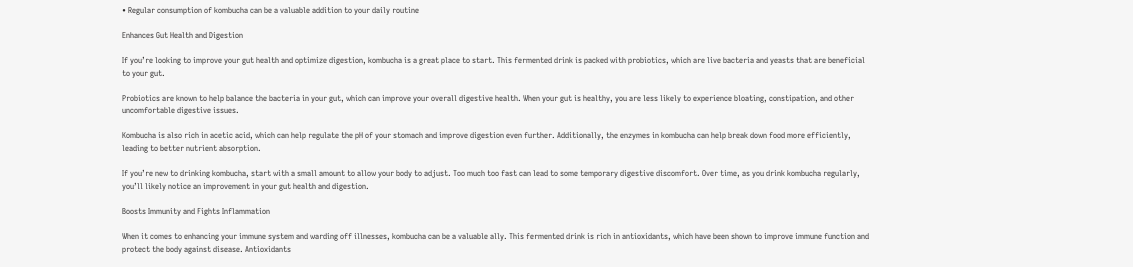• Regular consumption of kombucha can be a valuable addition to your daily routine

Enhances Gut Health and Digestion

If you’re looking to improve your gut health and optimize digestion, kombucha is a great place to start. This fermented drink is packed with probiotics, which are live bacteria and yeasts that are beneficial to your gut.

Probiotics are known to help balance the bacteria in your gut, which can improve your overall digestive health. When your gut is healthy, you are less likely to experience bloating, constipation, and other uncomfortable digestive issues.

Kombucha is also rich in acetic acid, which can help regulate the pH of your stomach and improve digestion even further. Additionally, the enzymes in kombucha can help break down food more efficiently, leading to better nutrient absorption.

If you’re new to drinking kombucha, start with a small amount to allow your body to adjust. Too much too fast can lead to some temporary digestive discomfort. Over time, as you drink kombucha regularly, you’ll likely notice an improvement in your gut health and digestion.

Boosts Immunity and Fights Inflammation

When it comes to enhancing your immune system and warding off illnesses, kombucha can be a valuable ally. This fermented drink is rich in antioxidants, which have been shown to improve immune function and protect the body against disease. Antioxidants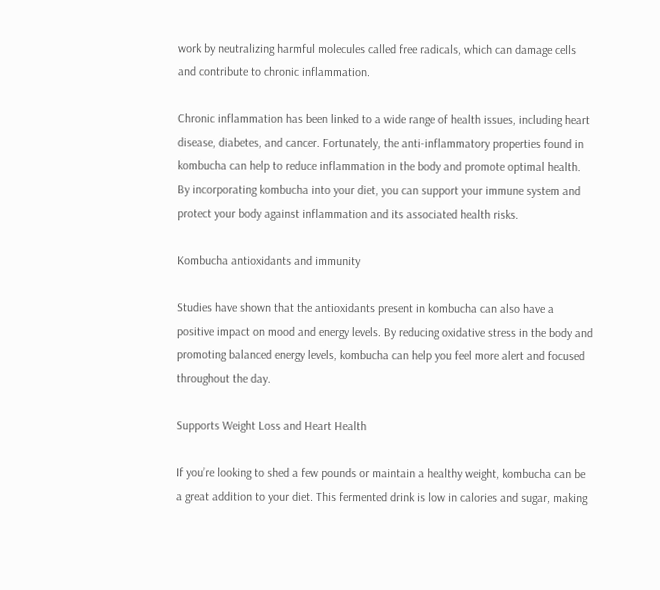work by neutralizing harmful molecules called free radicals, which can damage cells and contribute to chronic inflammation.

Chronic inflammation has been linked to a wide range of health issues, including heart disease, diabetes, and cancer. Fortunately, the anti-inflammatory properties found in kombucha can help to reduce inflammation in the body and promote optimal health. By incorporating kombucha into your diet, you can support your immune system and protect your body against inflammation and its associated health risks.

Kombucha antioxidants and immunity

Studies have shown that the antioxidants present in kombucha can also have a positive impact on mood and energy levels. By reducing oxidative stress in the body and promoting balanced energy levels, kombucha can help you feel more alert and focused throughout the day.

Supports Weight Loss and Heart Health

If you’re looking to shed a few pounds or maintain a healthy weight, kombucha can be a great addition to your diet. This fermented drink is low in calories and sugar, making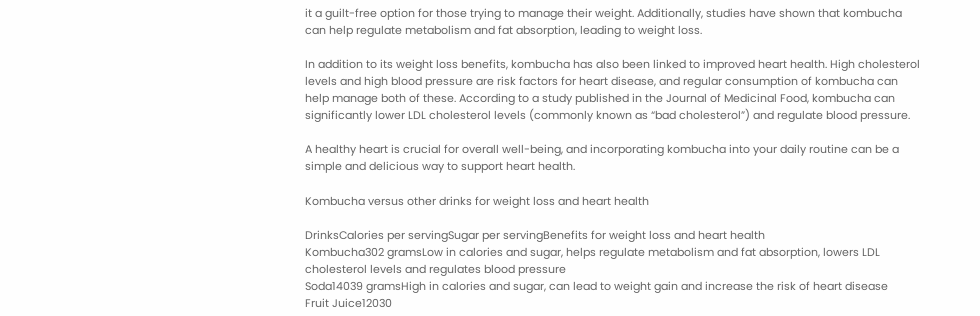it a guilt-free option for those trying to manage their weight. Additionally, studies have shown that kombucha can help regulate metabolism and fat absorption, leading to weight loss.

In addition to its weight loss benefits, kombucha has also been linked to improved heart health. High cholesterol levels and high blood pressure are risk factors for heart disease, and regular consumption of kombucha can help manage both of these. According to a study published in the Journal of Medicinal Food, kombucha can significantly lower LDL cholesterol levels (commonly known as “bad cholesterol”) and regulate blood pressure.

A healthy heart is crucial for overall well-being, and incorporating kombucha into your daily routine can be a simple and delicious way to support heart health.

Kombucha versus other drinks for weight loss and heart health

DrinksCalories per servingSugar per servingBenefits for weight loss and heart health
Kombucha302 gramsLow in calories and sugar, helps regulate metabolism and fat absorption, lowers LDL cholesterol levels and regulates blood pressure
Soda14039 gramsHigh in calories and sugar, can lead to weight gain and increase the risk of heart disease
Fruit Juice12030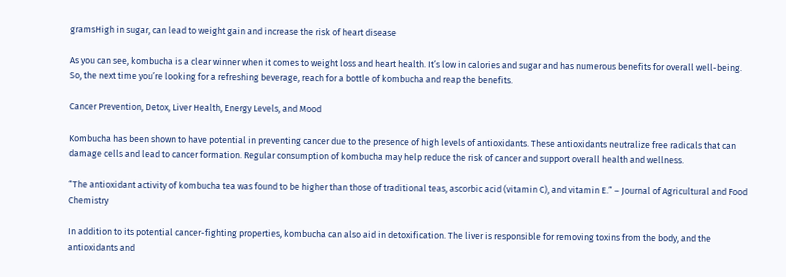gramsHigh in sugar, can lead to weight gain and increase the risk of heart disease

As you can see, kombucha is a clear winner when it comes to weight loss and heart health. It’s low in calories and sugar and has numerous benefits for overall well-being. So, the next time you’re looking for a refreshing beverage, reach for a bottle of kombucha and reap the benefits.

Cancer Prevention, Detox, Liver Health, Energy Levels, and Mood

Kombucha has been shown to have potential in preventing cancer due to the presence of high levels of antioxidants. These antioxidants neutralize free radicals that can damage cells and lead to cancer formation. Regular consumption of kombucha may help reduce the risk of cancer and support overall health and wellness.

“The antioxidant activity of kombucha tea was found to be higher than those of traditional teas, ascorbic acid (vitamin C), and vitamin E.” – Journal of Agricultural and Food Chemistry

In addition to its potential cancer-fighting properties, kombucha can also aid in detoxification. The liver is responsible for removing toxins from the body, and the antioxidants and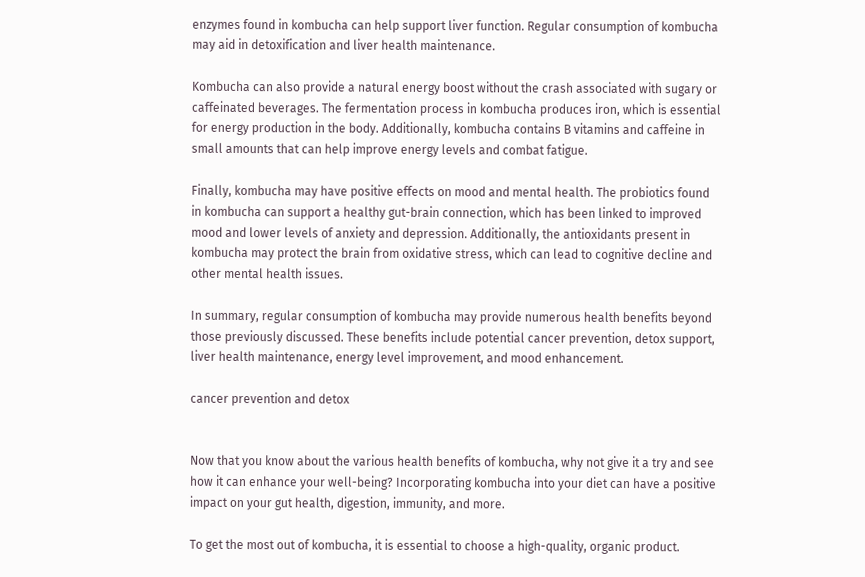enzymes found in kombucha can help support liver function. Regular consumption of kombucha may aid in detoxification and liver health maintenance.

Kombucha can also provide a natural energy boost without the crash associated with sugary or caffeinated beverages. The fermentation process in kombucha produces iron, which is essential for energy production in the body. Additionally, kombucha contains B vitamins and caffeine in small amounts that can help improve energy levels and combat fatigue.

Finally, kombucha may have positive effects on mood and mental health. The probiotics found in kombucha can support a healthy gut-brain connection, which has been linked to improved mood and lower levels of anxiety and depression. Additionally, the antioxidants present in kombucha may protect the brain from oxidative stress, which can lead to cognitive decline and other mental health issues.

In summary, regular consumption of kombucha may provide numerous health benefits beyond those previously discussed. These benefits include potential cancer prevention, detox support, liver health maintenance, energy level improvement, and mood enhancement.

cancer prevention and detox


Now that you know about the various health benefits of kombucha, why not give it a try and see how it can enhance your well-being? Incorporating kombucha into your diet can have a positive impact on your gut health, digestion, immunity, and more.

To get the most out of kombucha, it is essential to choose a high-quality, organic product.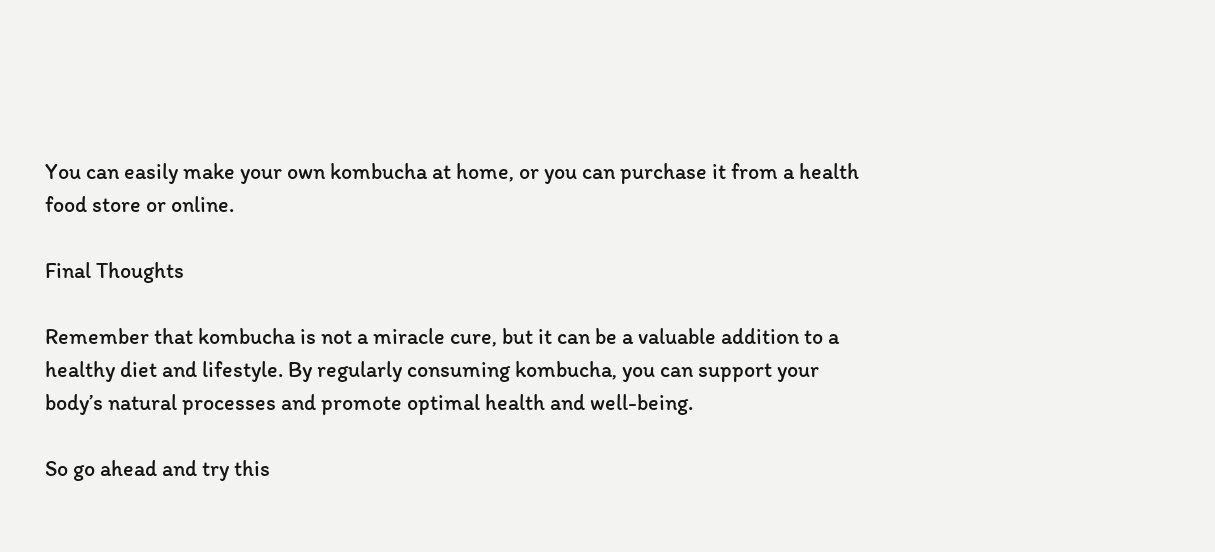You can easily make your own kombucha at home, or you can purchase it from a health food store or online.

Final Thoughts

Remember that kombucha is not a miracle cure, but it can be a valuable addition to a healthy diet and lifestyle. By regularly consuming kombucha, you can support your body’s natural processes and promote optimal health and well-being.

So go ahead and try this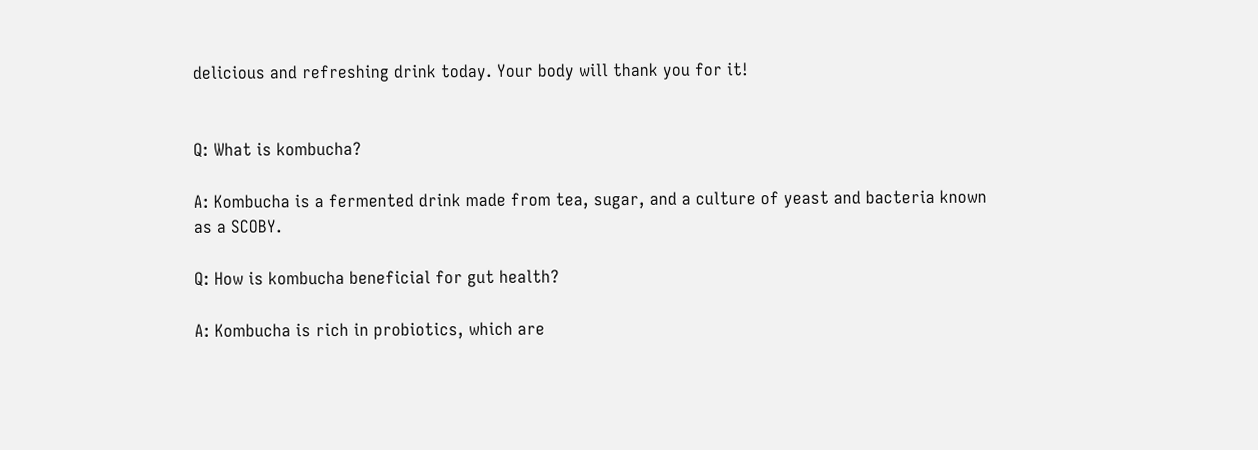delicious and refreshing drink today. Your body will thank you for it!


Q: What is kombucha?

A: Kombucha is a fermented drink made from tea, sugar, and a culture of yeast and bacteria known as a SCOBY.

Q: How is kombucha beneficial for gut health?

A: Kombucha is rich in probiotics, which are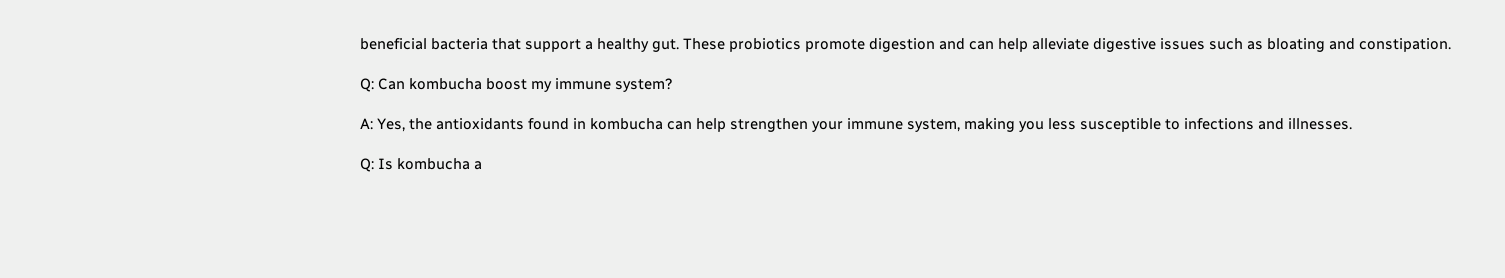beneficial bacteria that support a healthy gut. These probiotics promote digestion and can help alleviate digestive issues such as bloating and constipation.

Q: Can kombucha boost my immune system?

A: Yes, the antioxidants found in kombucha can help strengthen your immune system, making you less susceptible to infections and illnesses.

Q: Is kombucha a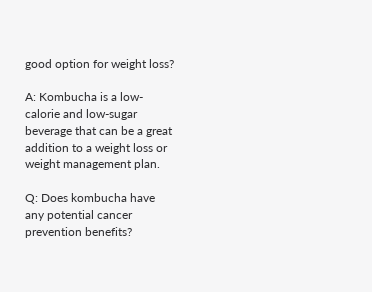good option for weight loss?

A: Kombucha is a low-calorie and low-sugar beverage that can be a great addition to a weight loss or weight management plan.

Q: Does kombucha have any potential cancer prevention benefits?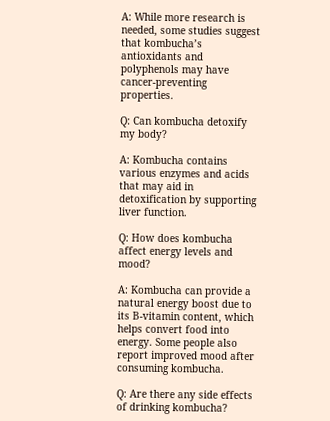A: While more research is needed, some studies suggest that kombucha’s antioxidants and polyphenols may have cancer-preventing properties.

Q: Can kombucha detoxify my body?

A: Kombucha contains various enzymes and acids that may aid in detoxification by supporting liver function.

Q: How does kombucha affect energy levels and mood?

A: Kombucha can provide a natural energy boost due to its B-vitamin content, which helps convert food into energy. Some people also report improved mood after consuming kombucha.

Q: Are there any side effects of drinking kombucha?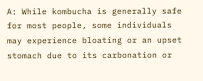A: While kombucha is generally safe for most people, some individuals may experience bloating or an upset stomach due to its carbonation or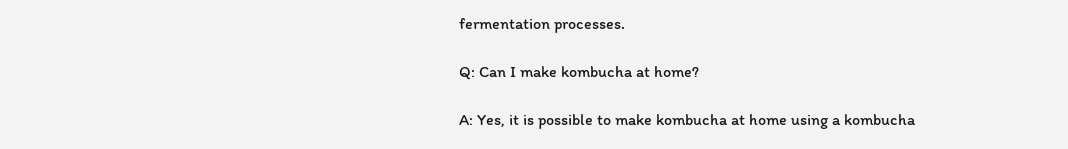fermentation processes.

Q: Can I make kombucha at home?

A: Yes, it is possible to make kombucha at home using a kombucha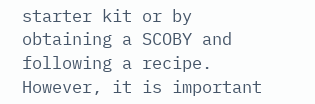starter kit or by obtaining a SCOBY and following a recipe. However, it is important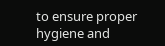to ensure proper hygiene and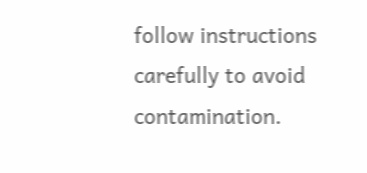follow instructions carefully to avoid contamination.